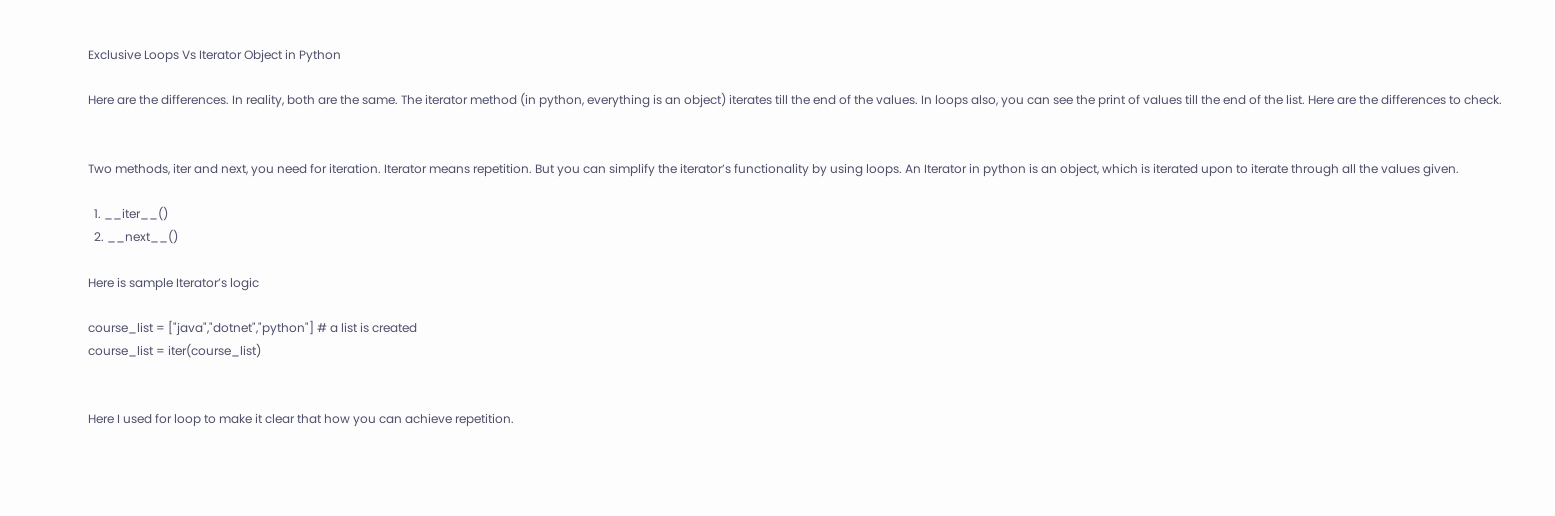Exclusive Loops Vs Iterator Object in Python

Here are the differences. In reality, both are the same. The iterator method (in python, everything is an object) iterates till the end of the values. In loops also, you can see the print of values till the end of the list. Here are the differences to check.


Two methods, iter and next, you need for iteration. Iterator means repetition. But you can simplify the iterator’s functionality by using loops. An Iterator in python is an object, which is iterated upon to iterate through all the values given.

  1. __iter__()
  2. __next__()

Here is sample Iterator’s logic

course_list = ["java","dotnet","python"] # a list is created
course_list = iter(course_list)


Here I used for loop to make it clear that how you can achieve repetition.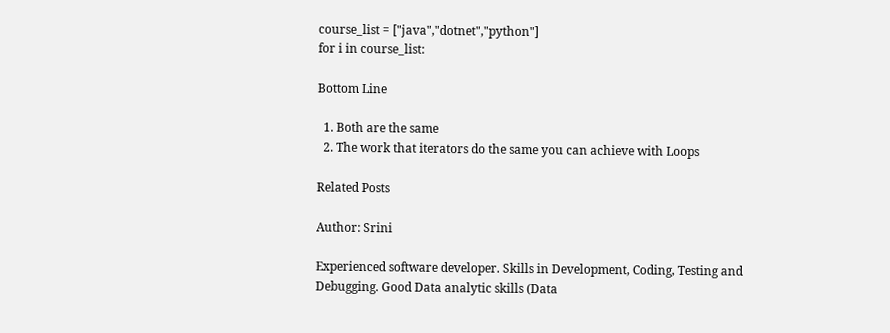course_list = ["java","dotnet","python"]
for i in course_list:

Bottom Line

  1. Both are the same
  2. The work that iterators do the same you can achieve with Loops

Related Posts

Author: Srini

Experienced software developer. Skills in Development, Coding, Testing and Debugging. Good Data analytic skills (Data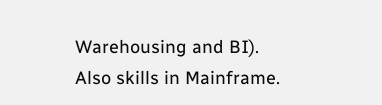Warehousing and BI). Also skills in Mainframe.